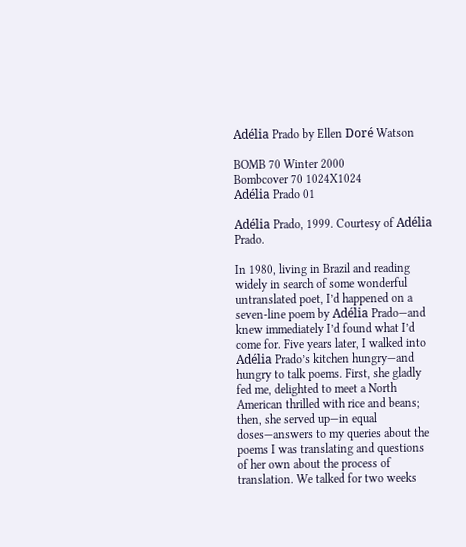Adélia Prado by Ellen Doré Watson

BOMB 70 Winter 2000
Bombcover 70 1024X1024
Adélia Prado 01

Adélia Prado, 1999. Courtesy of Adélia Prado.

In 1980, living in Brazil and reading widely in search of some wonderful untranslated poet, I’d happened on a seven-line poem by Adélia Prado—and knew immediately I’d found what I’d come for. Five years later, I walked into Adélia Prado’s kitchen hungry—and hungry to talk poems. First, she gladly fed me, delighted to meet a North American thrilled with rice and beans; then, she served up—in equal doses—answers to my queries about the poems I was translating and questions of her own about the process of translation. We talked for two weeks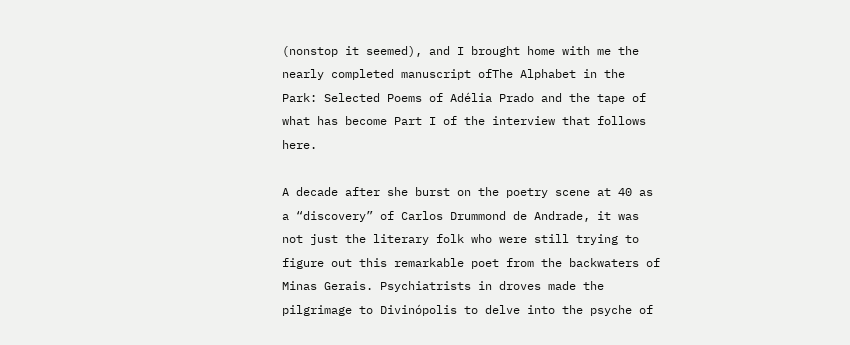(nonstop it seemed), and I brought home with me the nearly completed manuscript ofThe Alphabet in the Park: Selected Poems of Adélia Prado and the tape of what has become Part I of the interview that follows here.

A decade after she burst on the poetry scene at 40 as a “discovery” of Carlos Drummond de Andrade, it was not just the literary folk who were still trying to figure out this remarkable poet from the backwaters of Minas Gerais. Psychiatrists in droves made the pilgrimage to Divinópolis to delve into the psyche of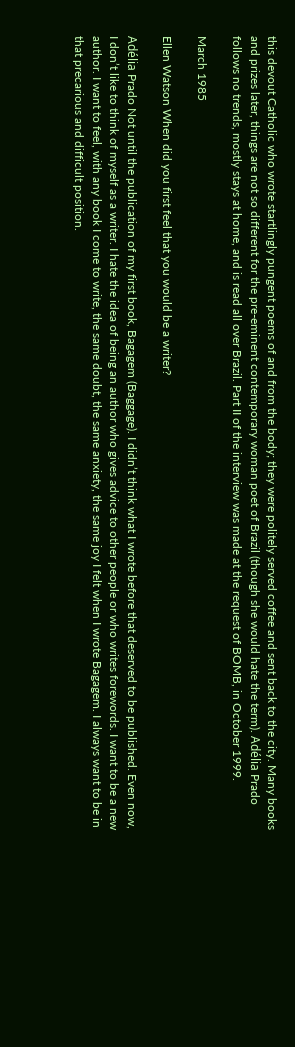this devout Catholic who wrote startlingly pungent poems of and from the body; they were politely served coffee and sent back to the city. Many books and prizes later, things are not so different for the pre-eminent contemporary woman poet of Brazil (though she would hate the term). Adélia Prado follows no trends, mostly stays at home, and is read all over Brazil. Part II of the interview was made at the request of BOMB, in October 1999.

March 1985

Ellen Watson When did you first feel that you would be a writer?

Adélia Prado Not until the publication of my first book, Bagagem (Baggage). I didn’t think what I wrote before that deserved to be published. Even now, I don’t like to think of myself as a writer. I hate the idea of being an author who gives advice to other people or who writes forewords. I want to be a new author. I want to feel, with any book I come to write, the same doubt, the same anxiety, the same joy I felt when I wrote Bagagem. I always want to be in that precarious and difficult position.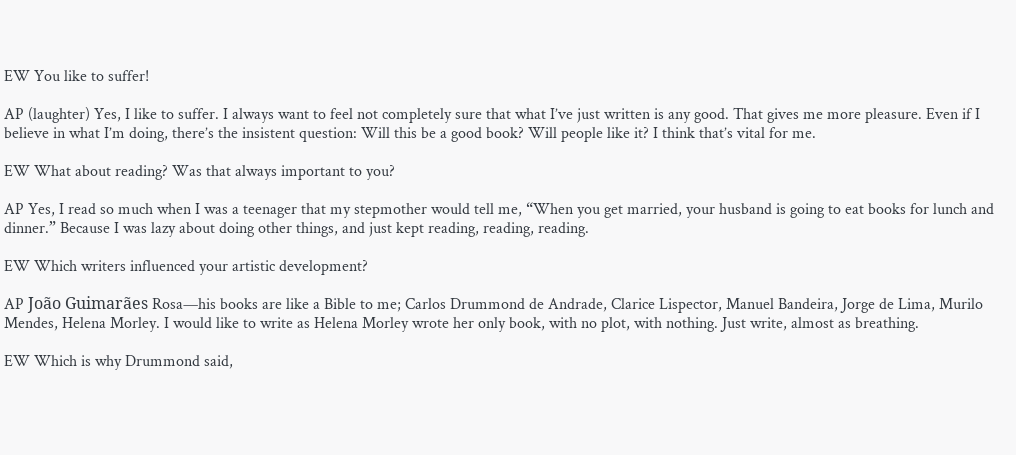EW You like to suffer!

AP (laughter) Yes, I like to suffer. I always want to feel not completely sure that what I’ve just written is any good. That gives me more pleasure. Even if I believe in what I’m doing, there’s the insistent question: Will this be a good book? Will people like it? I think that’s vital for me.

EW What about reading? Was that always important to you?

AP Yes, I read so much when I was a teenager that my stepmother would tell me, “When you get married, your husband is going to eat books for lunch and dinner.” Because I was lazy about doing other things, and just kept reading, reading, reading.

EW Which writers influenced your artistic development?

AP João Guimarães Rosa—his books are like a Bible to me; Carlos Drummond de Andrade, Clarice Lispector, Manuel Bandeira, Jorge de Lima, Murilo Mendes, Helena Morley. I would like to write as Helena Morley wrote her only book, with no plot, with nothing. Just write, almost as breathing.

EW Which is why Drummond said,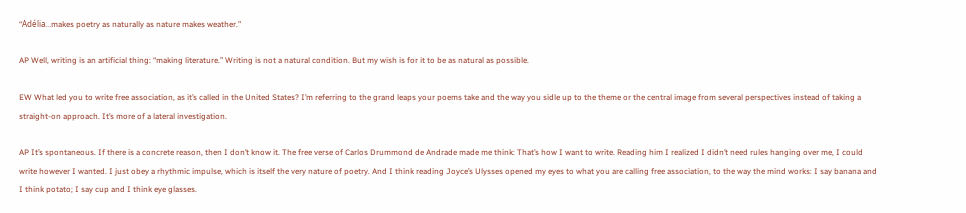“Adélia…makes poetry as naturally as nature makes weather.”

AP Well, writing is an artificial thing: “making literature.” Writing is not a natural condition. But my wish is for it to be as natural as possible.

EW What led you to write free association, as it’s called in the United States? I’m referring to the grand leaps your poems take and the way you sidle up to the theme or the central image from several perspectives instead of taking a straight-on approach. It’s more of a lateral investigation.

AP It’s spontaneous. If there is a concrete reason, then I don’t know it. The free verse of Carlos Drummond de Andrade made me think: That’s how I want to write. Reading him I realized I didn’t need rules hanging over me, I could write however I wanted. I just obey a rhythmic impulse, which is itself the very nature of poetry. And I think reading Joyce’s Ulysses opened my eyes to what you are calling free association, to the way the mind works: I say banana and I think potato; I say cup and I think eye glasses.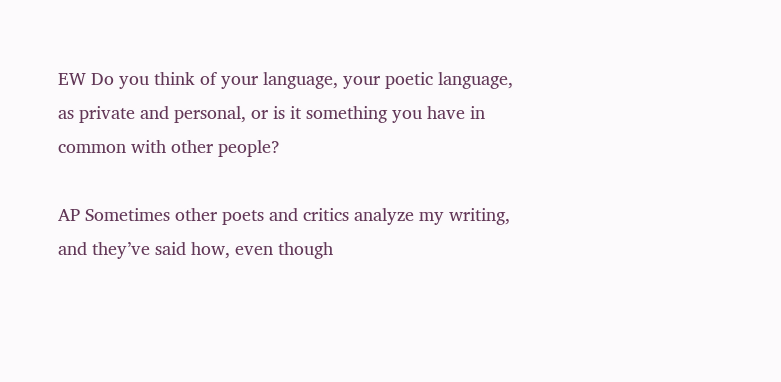EW Do you think of your language, your poetic language, as private and personal, or is it something you have in common with other people?

AP Sometimes other poets and critics analyze my writing, and they’ve said how, even though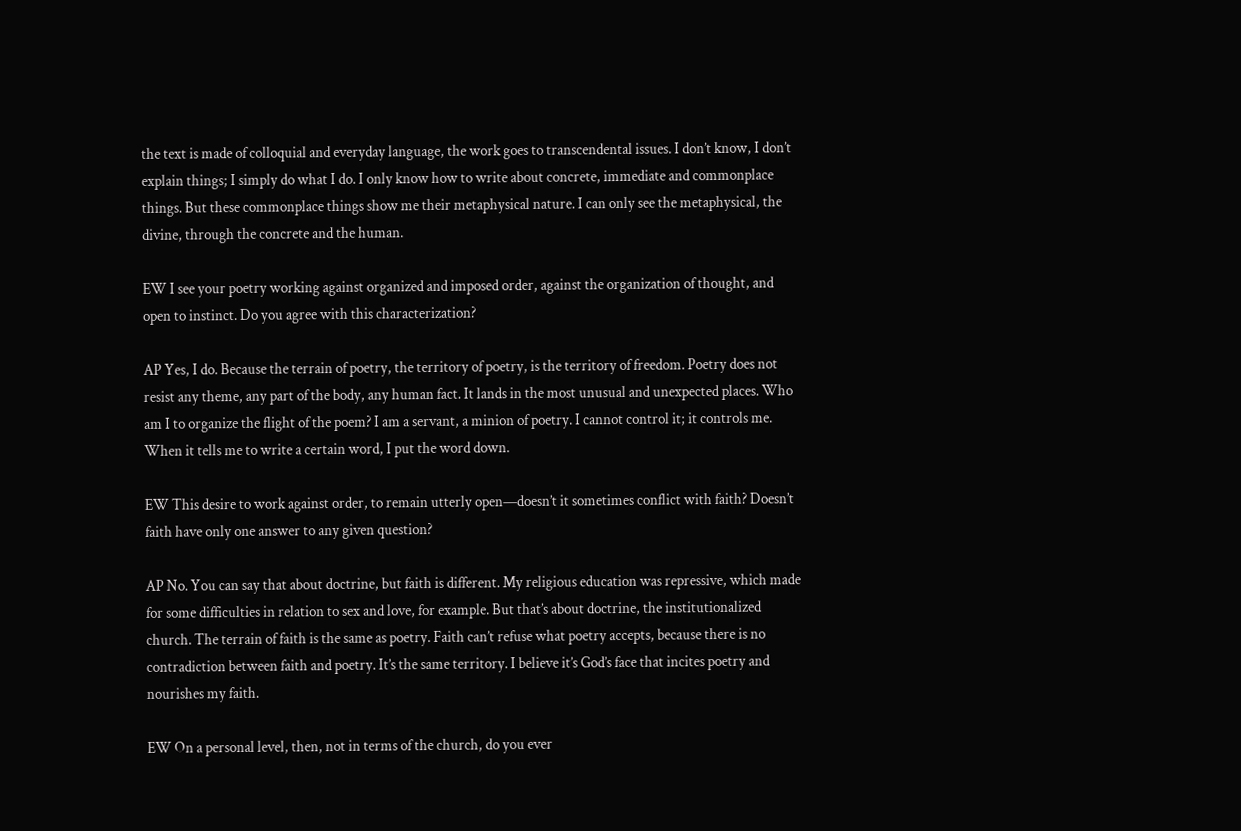the text is made of colloquial and everyday language, the work goes to transcendental issues. I don’t know, I don’t explain things; I simply do what I do. I only know how to write about concrete, immediate and commonplace things. But these commonplace things show me their metaphysical nature. I can only see the metaphysical, the divine, through the concrete and the human.

EW I see your poetry working against organized and imposed order, against the organization of thought, and open to instinct. Do you agree with this characterization?

AP Yes, I do. Because the terrain of poetry, the territory of poetry, is the territory of freedom. Poetry does not resist any theme, any part of the body, any human fact. It lands in the most unusual and unexpected places. Who am I to organize the flight of the poem? I am a servant, a minion of poetry. I cannot control it; it controls me. When it tells me to write a certain word, I put the word down.

EW This desire to work against order, to remain utterly open—doesn’t it sometimes conflict with faith? Doesn’t faith have only one answer to any given question?

AP No. You can say that about doctrine, but faith is different. My religious education was repressive, which made for some difficulties in relation to sex and love, for example. But that’s about doctrine, the institutionalized church. The terrain of faith is the same as poetry. Faith can’t refuse what poetry accepts, because there is no contradiction between faith and poetry. It’s the same territory. I believe it’s God’s face that incites poetry and nourishes my faith.

EW On a personal level, then, not in terms of the church, do you ever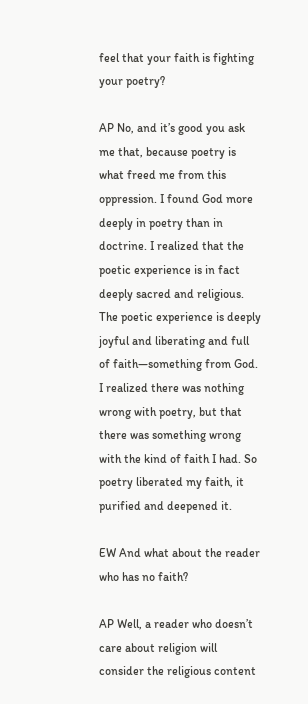feel that your faith is fighting your poetry?

AP No, and it’s good you ask me that, because poetry is what freed me from this oppression. I found God more deeply in poetry than in doctrine. I realized that the poetic experience is in fact deeply sacred and religious. The poetic experience is deeply joyful and liberating and full of faith—something from God. I realized there was nothing wrong with poetry, but that there was something wrong with the kind of faith I had. So poetry liberated my faith, it purified and deepened it.

EW And what about the reader who has no faith?

AP Well, a reader who doesn’t care about religion will consider the religious content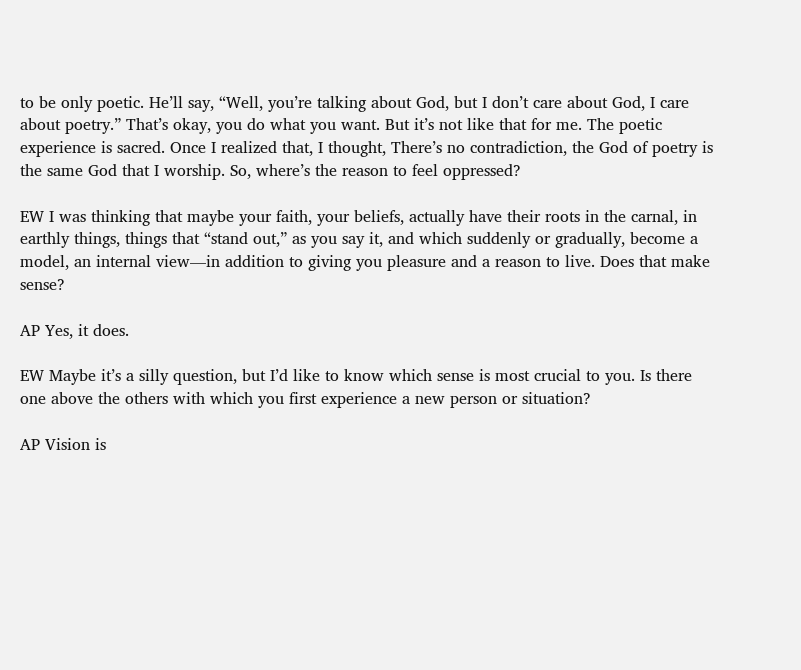to be only poetic. He’ll say, “Well, you’re talking about God, but I don’t care about God, I care about poetry.” That’s okay, you do what you want. But it’s not like that for me. The poetic experience is sacred. Once I realized that, I thought, There’s no contradiction, the God of poetry is the same God that I worship. So, where’s the reason to feel oppressed?

EW I was thinking that maybe your faith, your beliefs, actually have their roots in the carnal, in earthly things, things that “stand out,” as you say it, and which suddenly or gradually, become a model, an internal view—in addition to giving you pleasure and a reason to live. Does that make sense?

AP Yes, it does.

EW Maybe it’s a silly question, but I’d like to know which sense is most crucial to you. Is there one above the others with which you first experience a new person or situation?

AP Vision is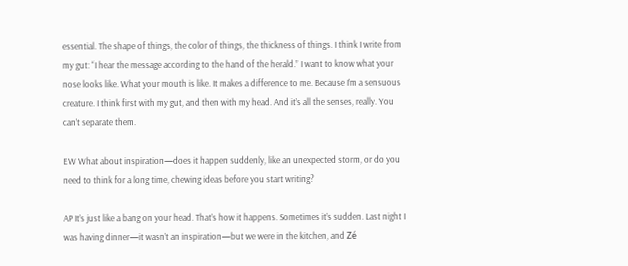essential. The shape of things, the color of things, the thickness of things. I think I write from my gut: “I hear the message according to the hand of the herald.” I want to know what your nose looks like. What your mouth is like. It makes a difference to me. Because I’m a sensuous creature. I think first with my gut, and then with my head. And it’s all the senses, really. You can’t separate them.

EW What about inspiration—does it happen suddenly, like an unexpected storm, or do you need to think for a long time, chewing ideas before you start writing?

AP It’s just like a bang on your head. That’s how it happens. Sometimes it’s sudden. Last night I was having dinner—it wasn’t an inspiration—but we were in the kitchen, and Zé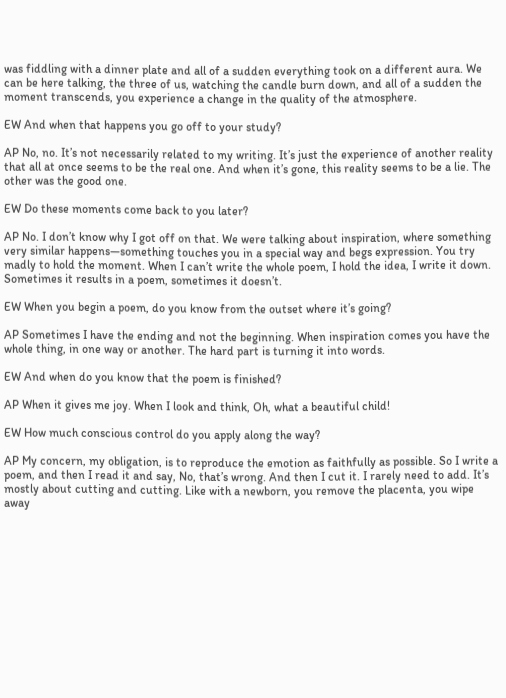was fiddling with a dinner plate and all of a sudden everything took on a different aura. We can be here talking, the three of us, watching the candle burn down, and all of a sudden the moment transcends, you experience a change in the quality of the atmosphere.

EW And when that happens you go off to your study?

AP No, no. It’s not necessarily related to my writing. It’s just the experience of another reality that all at once seems to be the real one. And when it’s gone, this reality seems to be a lie. The other was the good one.

EW Do these moments come back to you later?

AP No. I don’t know why I got off on that. We were talking about inspiration, where something very similar happens—something touches you in a special way and begs expression. You try madly to hold the moment. When I can’t write the whole poem, I hold the idea, I write it down. Sometimes it results in a poem, sometimes it doesn’t.

EW When you begin a poem, do you know from the outset where it’s going?

AP Sometimes I have the ending and not the beginning. When inspiration comes you have the whole thing, in one way or another. The hard part is turning it into words.

EW And when do you know that the poem is finished?

AP When it gives me joy. When I look and think, Oh, what a beautiful child!

EW How much conscious control do you apply along the way?

AP My concern, my obligation, is to reproduce the emotion as faithfully as possible. So I write a poem, and then I read it and say, No, that’s wrong. And then I cut it. I rarely need to add. It’s mostly about cutting and cutting. Like with a newborn, you remove the placenta, you wipe away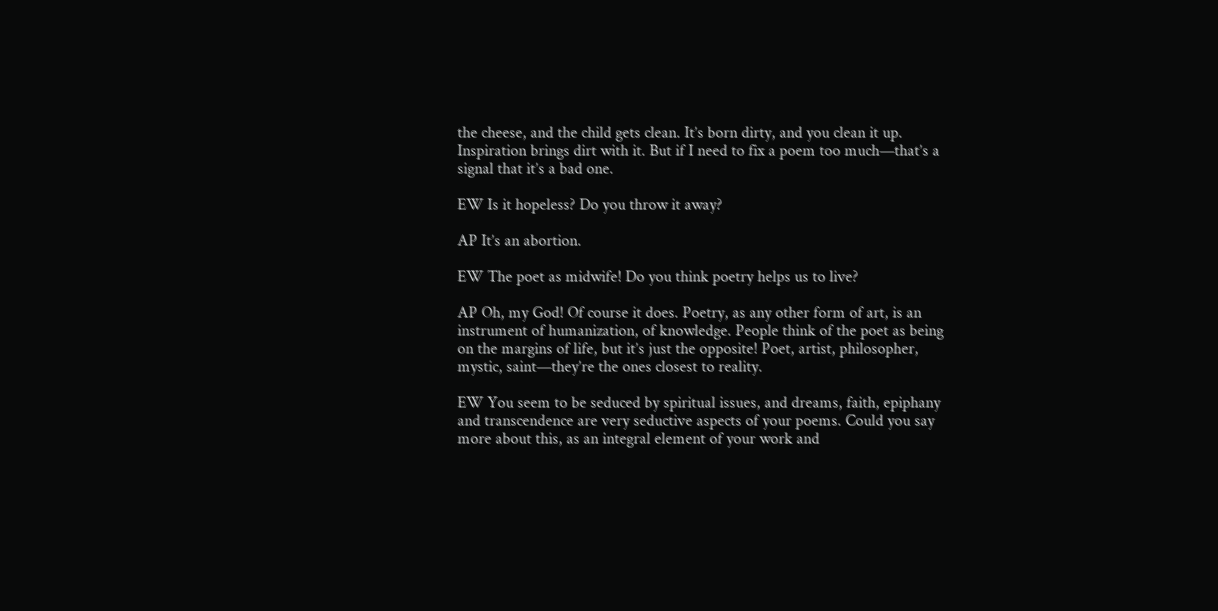the cheese, and the child gets clean. It’s born dirty, and you clean it up. Inspiration brings dirt with it. But if I need to fix a poem too much—that’s a signal that it’s a bad one.

EW Is it hopeless? Do you throw it away?

AP It’s an abortion.

EW The poet as midwife! Do you think poetry helps us to live?

AP Oh, my God! Of course it does. Poetry, as any other form of art, is an instrument of humanization, of knowledge. People think of the poet as being on the margins of life, but it’s just the opposite! Poet, artist, philosopher, mystic, saint—they’re the ones closest to reality.

EW You seem to be seduced by spiritual issues, and dreams, faith, epiphany and transcendence are very seductive aspects of your poems. Could you say more about this, as an integral element of your work and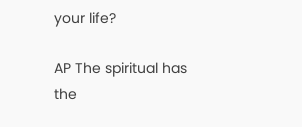your life?

AP The spiritual has the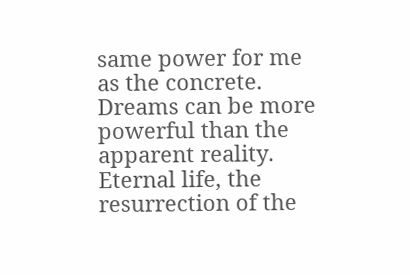same power for me as the concrete. Dreams can be more powerful than the apparent reality. Eternal life, the resurrection of the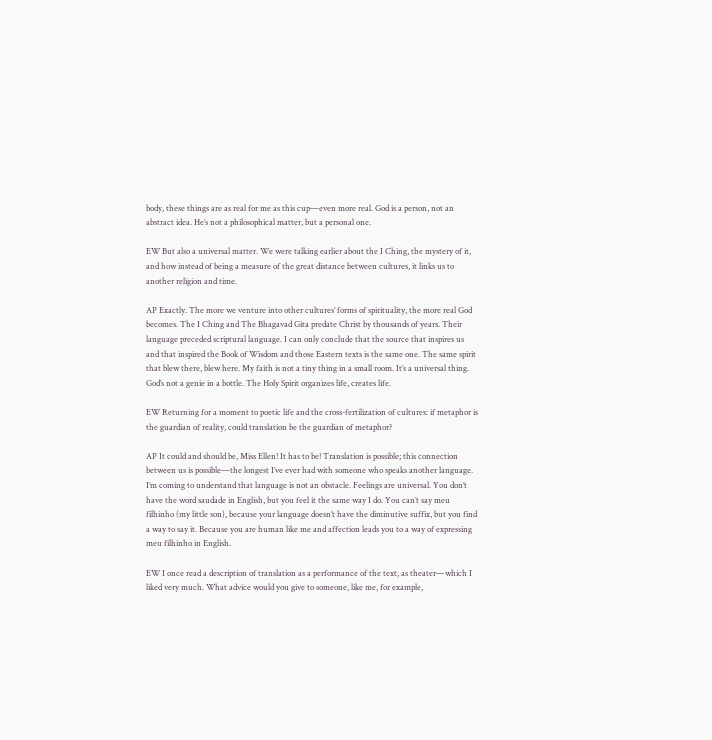body, these things are as real for me as this cup—even more real. God is a person, not an abstract idea. He’s not a philosophical matter, but a personal one.

EW But also a universal matter. We were talking earlier about the I Ching, the mystery of it, and how instead of being a measure of the great distance between cultures, it links us to another religion and time.

AP Exactly. The more we venture into other cultures’ forms of spirituality, the more real God becomes. The I Ching and The Bhagavad Gita predate Christ by thousands of years. Their language preceded scriptural language. I can only conclude that the source that inspires us and that inspired the Book of Wisdom and those Eastern texts is the same one. The same spirit that blew there, blew here. My faith is not a tiny thing in a small room. It’s a universal thing. God’s not a genie in a bottle. The Holy Spirit organizes life, creates life.

EW Returning for a moment to poetic life and the cross-fertilization of cultures: if metaphor is the guardian of reality, could translation be the guardian of metaphor?

AP It could and should be, Miss Ellen! It has to be! Translation is possible; this connection between us is possible—the longest I’ve ever had with someone who speaks another language. I’m coming to understand that language is not an obstacle. Feelings are universal. You don’t have the word saudade in English, but you feel it the same way I do. You can’t say meu filhinho (my little son), because your language doesn’t have the diminutive suffix, but you find a way to say it. Because you are human like me and affection leads you to a way of expressing meu filhinho in English.

EW I once read a description of translation as a performance of the text, as theater—which I liked very much. What advice would you give to someone, like me, for example,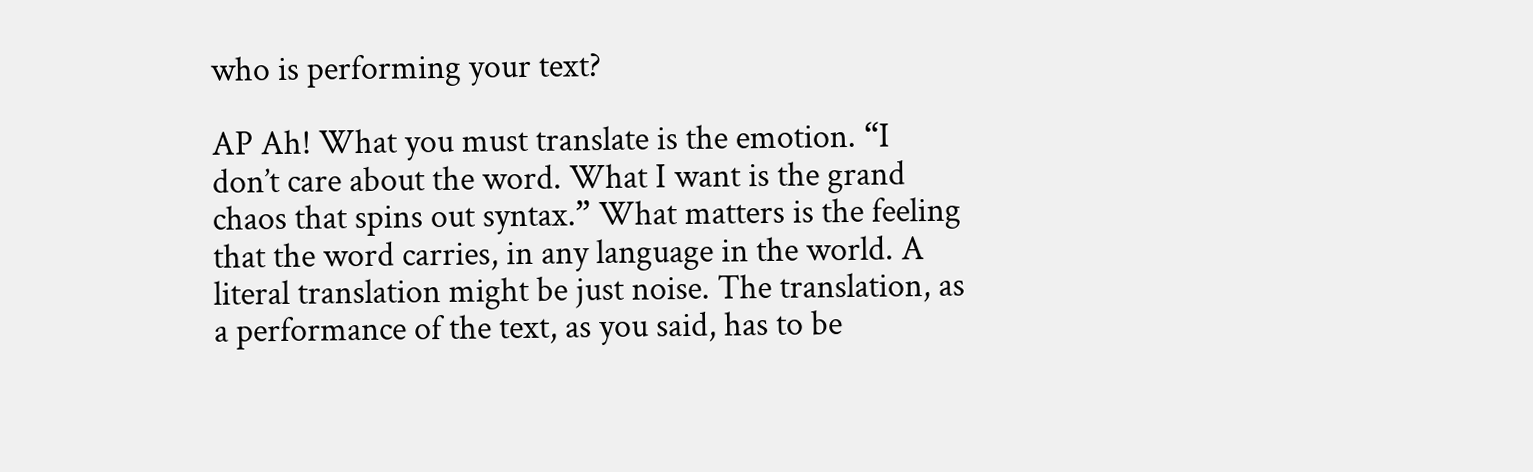who is performing your text?

AP Ah! What you must translate is the emotion. “I don’t care about the word. What I want is the grand chaos that spins out syntax.” What matters is the feeling that the word carries, in any language in the world. A literal translation might be just noise. The translation, as a performance of the text, as you said, has to be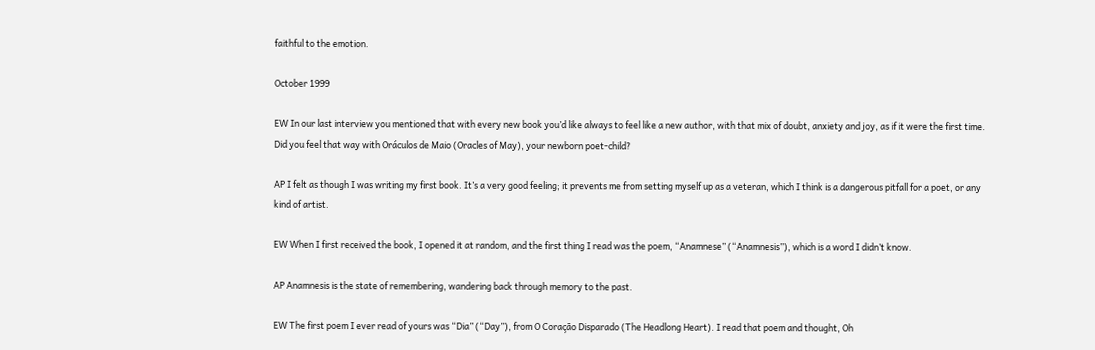faithful to the emotion.

October 1999

EW In our last interview you mentioned that with every new book you’d like always to feel like a new author, with that mix of doubt, anxiety and joy, as if it were the first time. Did you feel that way with Oráculos de Maio (Oracles of May), your newborn poet-child?

AP I felt as though I was writing my first book. It’s a very good feeling; it prevents me from setting myself up as a veteran, which I think is a dangerous pitfall for a poet, or any kind of artist.

EW When I first received the book, I opened it at random, and the first thing I read was the poem, “Anamnese” (“Anamnesis”), which is a word I didn’t know.

AP Anamnesis is the state of remembering, wandering back through memory to the past.

EW The first poem I ever read of yours was “Dia” (“Day”), from O Coração Disparado (The Headlong Heart). I read that poem and thought, Oh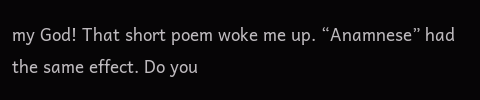my God! That short poem woke me up. “Anamnese” had the same effect. Do you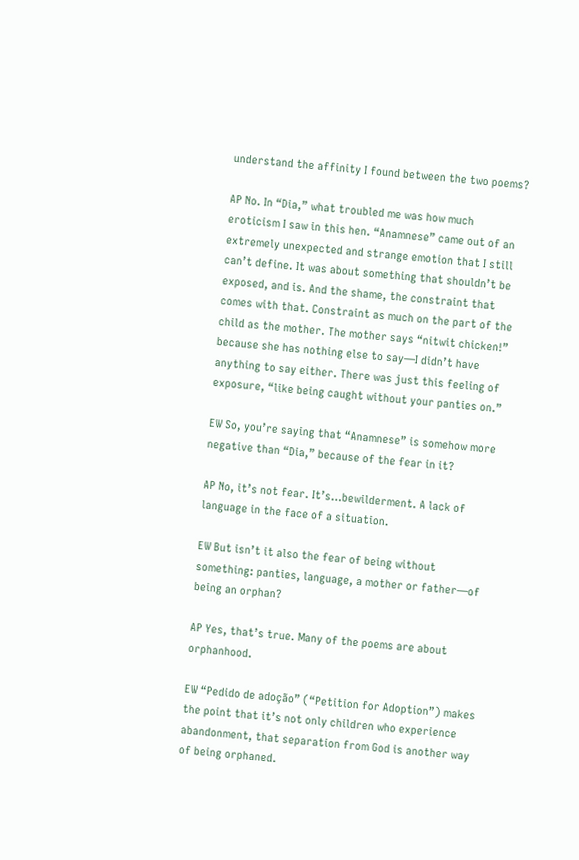understand the affinity I found between the two poems?

AP No. In “Dia,” what troubled me was how much eroticism I saw in this hen. “Anamnese” came out of an extremely unexpected and strange emotion that I still can’t define. It was about something that shouldn’t be exposed, and is. And the shame, the constraint that comes with that. Constraint as much on the part of the child as the mother. The mother says “nitwit chicken!” because she has nothing else to say—I didn’t have anything to say either. There was just this feeling of exposure, “like being caught without your panties on.”

EW So, you’re saying that “Anamnese” is somehow more negative than “Dia,” because of the fear in it?

AP No, it’s not fear. It’s…bewilderment. A lack of language in the face of a situation.

EW But isn’t it also the fear of being without something: panties, language, a mother or father—of being an orphan?

AP Yes, that’s true. Many of the poems are about orphanhood.

EW “Pedido de adoção” (“Petition for Adoption”) makes the point that it’s not only children who experience abandonment, that separation from God is another way of being orphaned.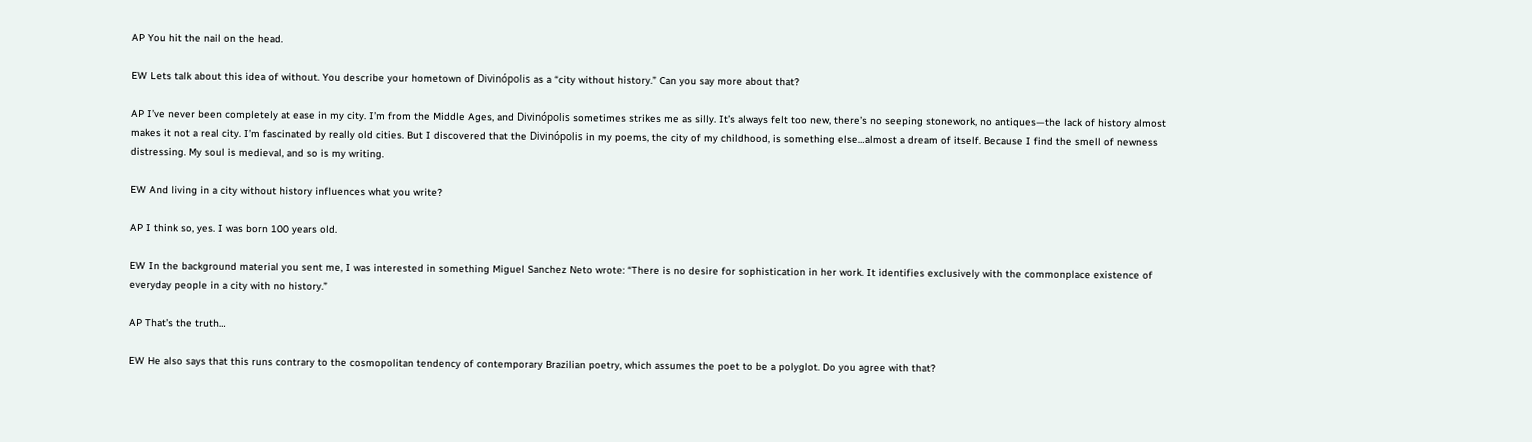AP You hit the nail on the head.

EW Lets talk about this idea of without. You describe your hometown of Divinópolis as a “city without history.” Can you say more about that?

AP I’ve never been completely at ease in my city. I’m from the Middle Ages, and Divinópolis sometimes strikes me as silly. It’s always felt too new, there’s no seeping stonework, no antiques—the lack of history almost makes it not a real city. I’m fascinated by really old cities. But I discovered that the Divinópolis in my poems, the city of my childhood, is something else…almost a dream of itself. Because I find the smell of newness distressing. My soul is medieval, and so is my writing.

EW And living in a city without history influences what you write?

AP I think so, yes. I was born 100 years old.

EW In the background material you sent me, I was interested in something Miguel Sanchez Neto wrote: “There is no desire for sophistication in her work. It identifies exclusively with the commonplace existence of everyday people in a city with no history.”

AP That’s the truth…

EW He also says that this runs contrary to the cosmopolitan tendency of contemporary Brazilian poetry, which assumes the poet to be a polyglot. Do you agree with that?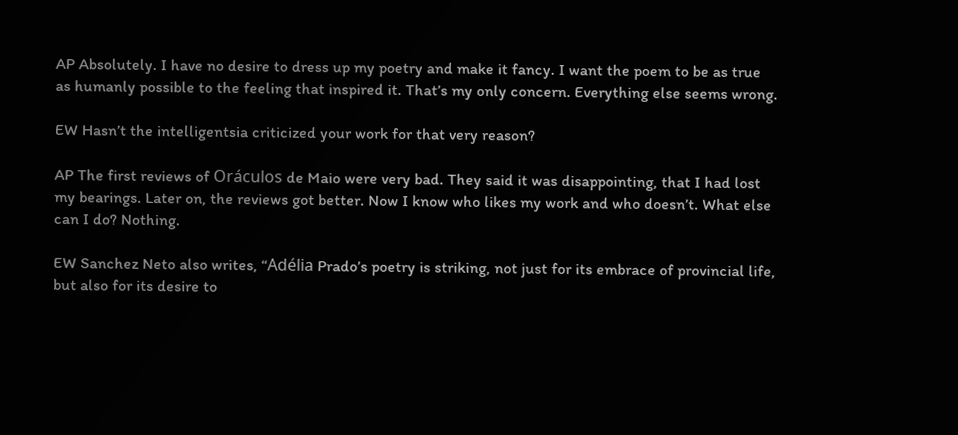AP Absolutely. I have no desire to dress up my poetry and make it fancy. I want the poem to be as true as humanly possible to the feeling that inspired it. That’s my only concern. Everything else seems wrong.

EW Hasn’t the intelligentsia criticized your work for that very reason?

AP The first reviews of Oráculos de Maio were very bad. They said it was disappointing, that I had lost my bearings. Later on, the reviews got better. Now I know who likes my work and who doesn’t. What else can I do? Nothing.

EW Sanchez Neto also writes, “Adélia Prado’s poetry is striking, not just for its embrace of provincial life, but also for its desire to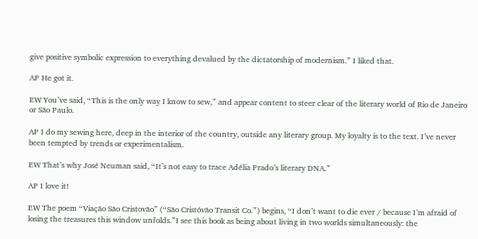give positive symbolic expression to everything devalued by the dictatorship of modernism.” I liked that.

AP He got it.

EW You’ve said, “This is the only way I know to sew,” and appear content to steer clear of the literary world of Rio de Janeiro or São Paulo.

AP I do my sewing here, deep in the interior of the country, outside any literary group. My loyalty is to the text. I’ve never been tempted by trends or experimentalism.

EW That’s why José Neuman said, “It’s not easy to trace Adélia Prado’s literary DNA.”

AP I love it!

EW The poem “Viação São Cristovão” (“São Cristóvão Transit Co.”) begins, “I don’t want to die ever / because I’m afraid of losing the treasures this window unfolds.”I see this book as being about living in two worlds simultaneously: the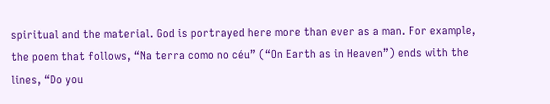spiritual and the material. God is portrayed here more than ever as a man. For example, the poem that follows, “Na terra como no céu” (“On Earth as in Heaven”) ends with the lines, “Do you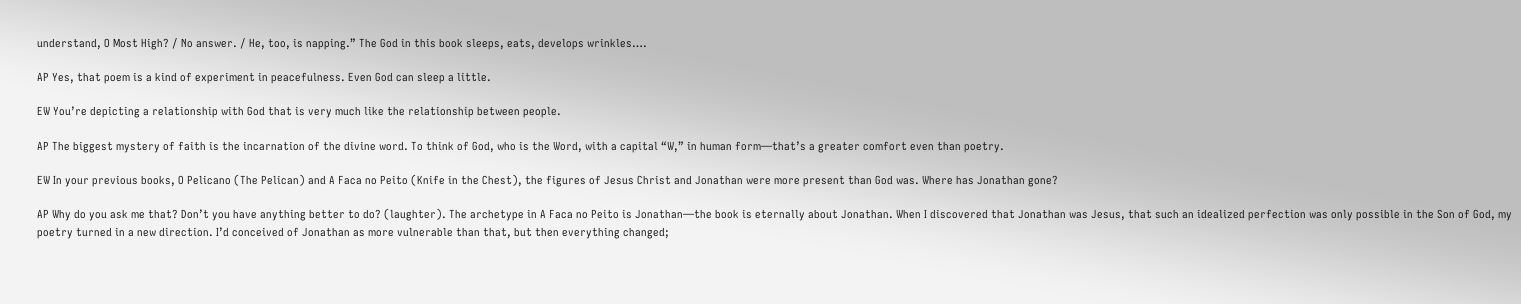understand, O Most High? / No answer. / He, too, is napping.” The God in this book sleeps, eats, develops wrinkles….

AP Yes, that poem is a kind of experiment in peacefulness. Even God can sleep a little.

EW You’re depicting a relationship with God that is very much like the relationship between people.

AP The biggest mystery of faith is the incarnation of the divine word. To think of God, who is the Word, with a capital “W,” in human form—that’s a greater comfort even than poetry.

EW In your previous books, O Pelicano (The Pelican) and A Faca no Peito (Knife in the Chest), the figures of Jesus Christ and Jonathan were more present than God was. Where has Jonathan gone?

AP Why do you ask me that? Don’t you have anything better to do? (laughter). The archetype in A Faca no Peito is Jonathan—the book is eternally about Jonathan. When I discovered that Jonathan was Jesus, that such an idealized perfection was only possible in the Son of God, my poetry turned in a new direction. I’d conceived of Jonathan as more vulnerable than that, but then everything changed;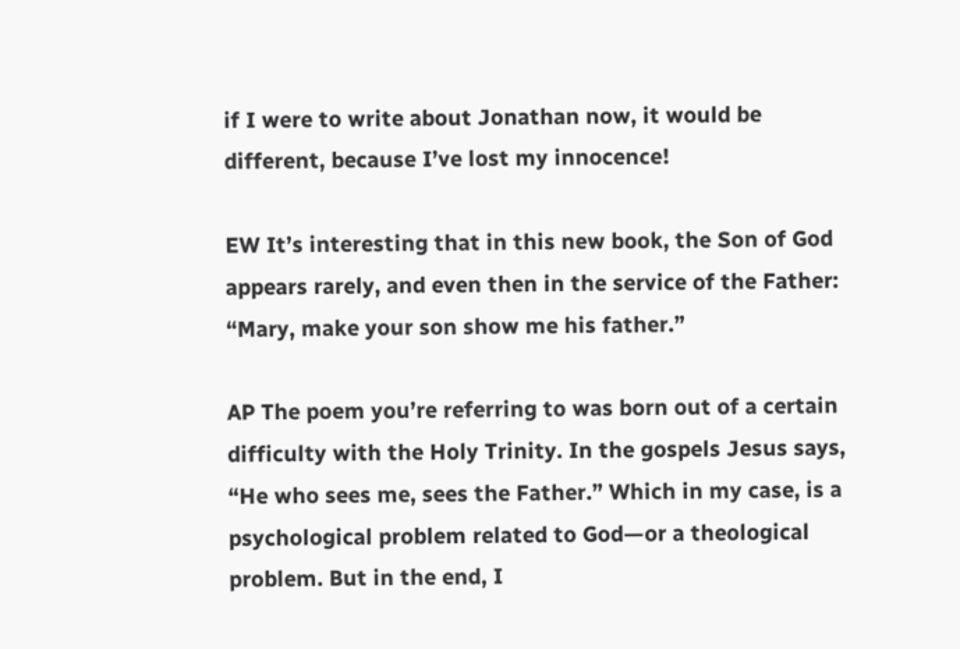if I were to write about Jonathan now, it would be different, because I’ve lost my innocence!

EW It’s interesting that in this new book, the Son of God appears rarely, and even then in the service of the Father: “Mary, make your son show me his father.”

AP The poem you’re referring to was born out of a certain difficulty with the Holy Trinity. In the gospels Jesus says, “He who sees me, sees the Father.” Which in my case, is a psychological problem related to God—or a theological problem. But in the end, I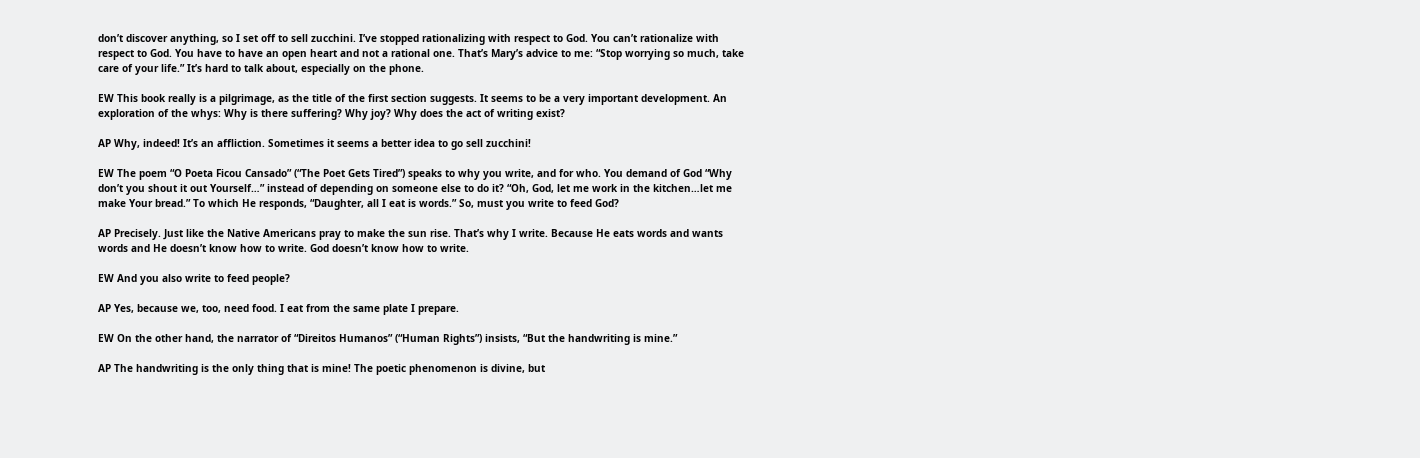don’t discover anything, so I set off to sell zucchini. I’ve stopped rationalizing with respect to God. You can’t rationalize with respect to God. You have to have an open heart and not a rational one. That’s Mary’s advice to me: “Stop worrying so much, take care of your life.” It’s hard to talk about, especially on the phone.

EW This book really is a pilgrimage, as the title of the first section suggests. It seems to be a very important development. An exploration of the whys: Why is there suffering? Why joy? Why does the act of writing exist?

AP Why, indeed! It’s an affliction. Sometimes it seems a better idea to go sell zucchini!

EW The poem “O Poeta Ficou Cansado” (“The Poet Gets Tired”) speaks to why you write, and for who. You demand of God “Why don’t you shout it out Yourself…” instead of depending on someone else to do it? “Oh, God, let me work in the kitchen…let me make Your bread.” To which He responds, “Daughter, all I eat is words.” So, must you write to feed God?

AP Precisely. Just like the Native Americans pray to make the sun rise. That’s why I write. Because He eats words and wants words and He doesn’t know how to write. God doesn’t know how to write.

EW And you also write to feed people?

AP Yes, because we, too, need food. I eat from the same plate I prepare.

EW On the other hand, the narrator of “Direitos Humanos” (“Human Rights”) insists, “But the handwriting is mine.”

AP The handwriting is the only thing that is mine! The poetic phenomenon is divine, but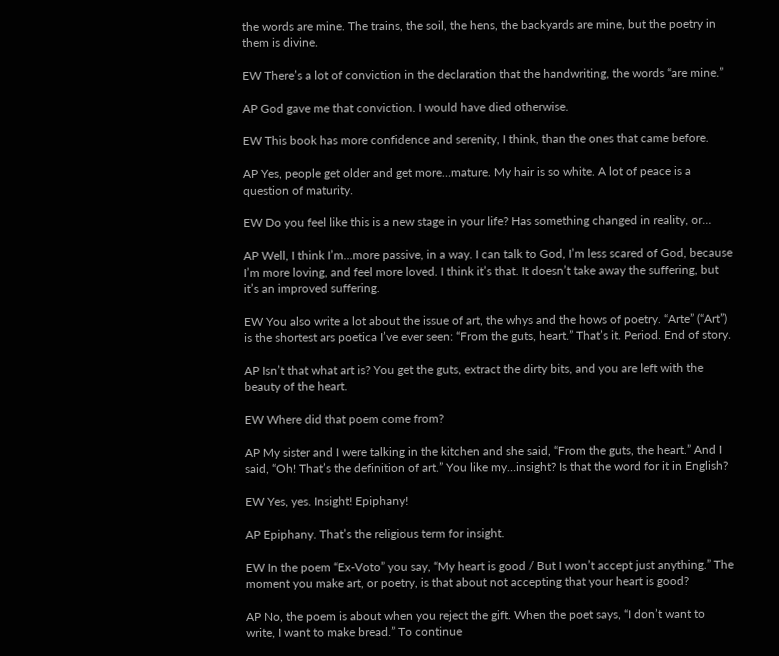the words are mine. The trains, the soil, the hens, the backyards are mine, but the poetry in them is divine.

EW There’s a lot of conviction in the declaration that the handwriting, the words “are mine.”

AP God gave me that conviction. I would have died otherwise.

EW This book has more confidence and serenity, I think, than the ones that came before.

AP Yes, people get older and get more…mature. My hair is so white. A lot of peace is a question of maturity.

EW Do you feel like this is a new stage in your life? Has something changed in reality, or…

AP Well, I think I’m…more passive, in a way. I can talk to God, I’m less scared of God, because I’m more loving, and feel more loved. I think it’s that. It doesn’t take away the suffering, but it’s an improved suffering.

EW You also write a lot about the issue of art, the whys and the hows of poetry. “Arte” (“Art”) is the shortest ars poetica I’ve ever seen: “From the guts, heart.” That’s it. Period. End of story.

AP Isn’t that what art is? You get the guts, extract the dirty bits, and you are left with the beauty of the heart.

EW Where did that poem come from?

AP My sister and I were talking in the kitchen and she said, “From the guts, the heart.” And I said, “Oh! That’s the definition of art.” You like my…insight? Is that the word for it in English?

EW Yes, yes. Insight! Epiphany!

AP Epiphany. That’s the religious term for insight.

EW In the poem “Ex-Voto” you say, “My heart is good / But I won’t accept just anything.” The moment you make art, or poetry, is that about not accepting that your heart is good?

AP No, the poem is about when you reject the gift. When the poet says, “I don’t want to write, I want to make bread.” To continue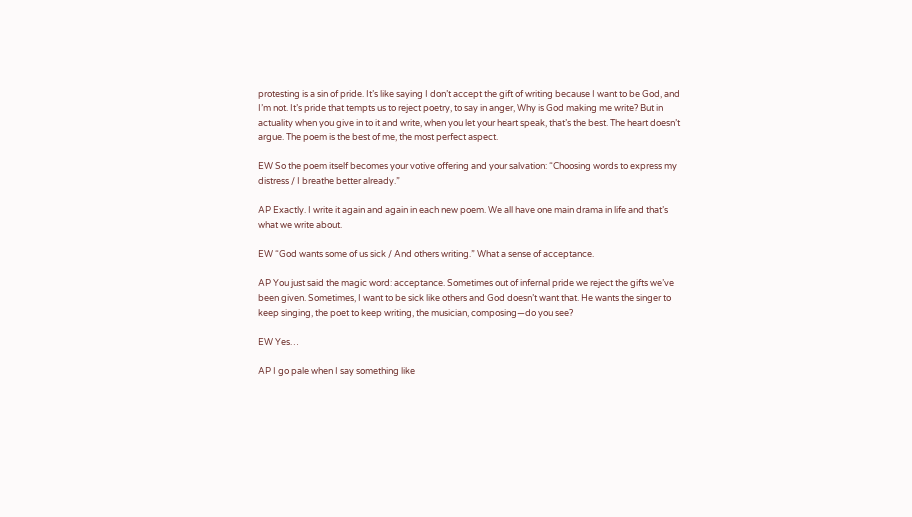protesting is a sin of pride. It’s like saying I don’t accept the gift of writing because I want to be God, and I’m not. It’s pride that tempts us to reject poetry, to say in anger, Why is God making me write? But in actuality when you give in to it and write, when you let your heart speak, that’s the best. The heart doesn’t argue. The poem is the best of me, the most perfect aspect.

EW So the poem itself becomes your votive offering and your salvation: “Choosing words to express my distress / I breathe better already.”

AP Exactly. I write it again and again in each new poem. We all have one main drama in life and that’s what we write about.

EW “God wants some of us sick / And others writing.” What a sense of acceptance.

AP You just said the magic word: acceptance. Sometimes out of infernal pride we reject the gifts we’ve been given. Sometimes, I want to be sick like others and God doesn’t want that. He wants the singer to keep singing, the poet to keep writing, the musician, composing—do you see?

EW Yes…

AP I go pale when I say something like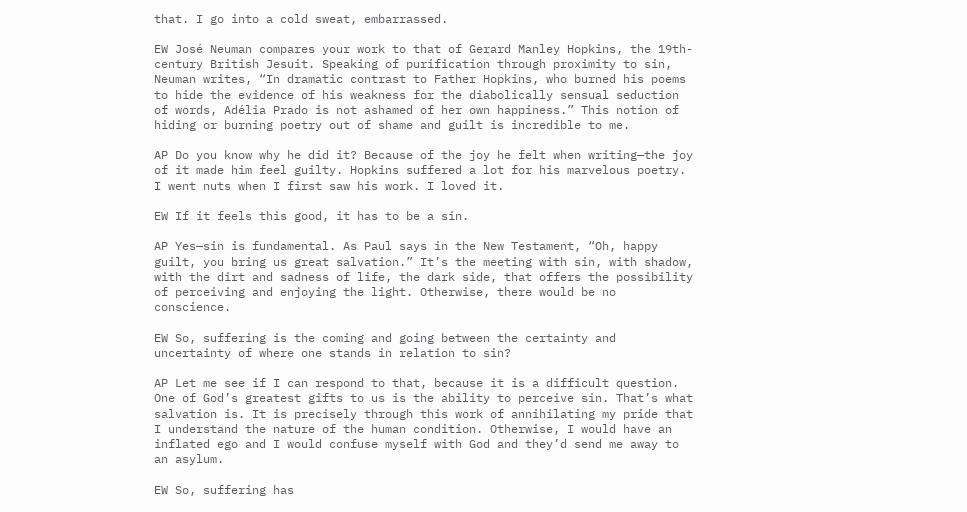that. I go into a cold sweat, embarrassed.

EW José Neuman compares your work to that of Gerard Manley Hopkins, the 19th-century British Jesuit. Speaking of purification through proximity to sin, Neuman writes, “In dramatic contrast to Father Hopkins, who burned his poems to hide the evidence of his weakness for the diabolically sensual seduction of words, Adélia Prado is not ashamed of her own happiness.” This notion of hiding or burning poetry out of shame and guilt is incredible to me.

AP Do you know why he did it? Because of the joy he felt when writing—the joy of it made him feel guilty. Hopkins suffered a lot for his marvelous poetry. I went nuts when I first saw his work. I loved it.

EW If it feels this good, it has to be a sin.

AP Yes—sin is fundamental. As Paul says in the New Testament, “Oh, happy guilt, you bring us great salvation.” It’s the meeting with sin, with shadow, with the dirt and sadness of life, the dark side, that offers the possibility of perceiving and enjoying the light. Otherwise, there would be no conscience.

EW So, suffering is the coming and going between the certainty and uncertainty of where one stands in relation to sin?

AP Let me see if I can respond to that, because it is a difficult question. One of God’s greatest gifts to us is the ability to perceive sin. That’s what salvation is. It is precisely through this work of annihilating my pride that I understand the nature of the human condition. Otherwise, I would have an inflated ego and I would confuse myself with God and they’d send me away to an asylum.

EW So, suffering has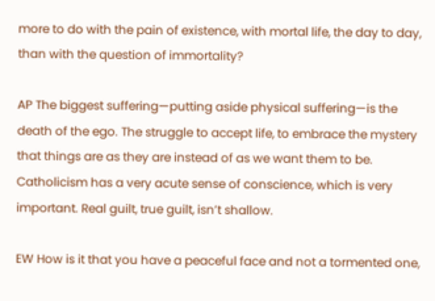more to do with the pain of existence, with mortal life, the day to day, than with the question of immortality?

AP The biggest suffering—putting aside physical suffering—is the death of the ego. The struggle to accept life, to embrace the mystery that things are as they are instead of as we want them to be. Catholicism has a very acute sense of conscience, which is very important. Real guilt, true guilt, isn’t shallow.

EW How is it that you have a peaceful face and not a tormented one,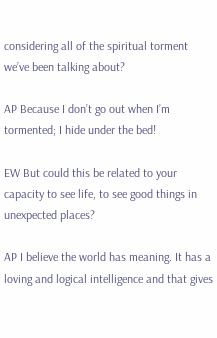considering all of the spiritual torment we’ve been talking about?

AP Because I don’t go out when I’m tormented; I hide under the bed!

EW But could this be related to your capacity to see life, to see good things in unexpected places?

AP I believe the world has meaning. It has a loving and logical intelligence and that gives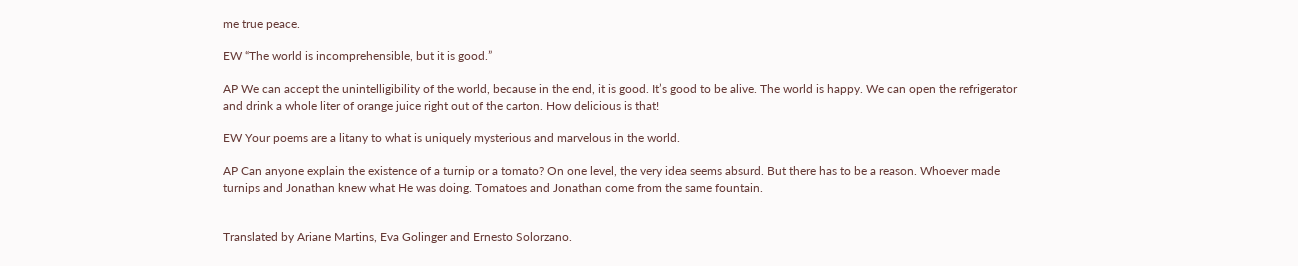me true peace.

EW “The world is incomprehensible, but it is good.”

AP We can accept the unintelligibility of the world, because in the end, it is good. It’s good to be alive. The world is happy. We can open the refrigerator and drink a whole liter of orange juice right out of the carton. How delicious is that!

EW Your poems are a litany to what is uniquely mysterious and marvelous in the world.

AP Can anyone explain the existence of a turnip or a tomato? On one level, the very idea seems absurd. But there has to be a reason. Whoever made turnips and Jonathan knew what He was doing. Tomatoes and Jonathan come from the same fountain.


Translated by Ariane Martins, Eva Golinger and Ernesto Solorzano.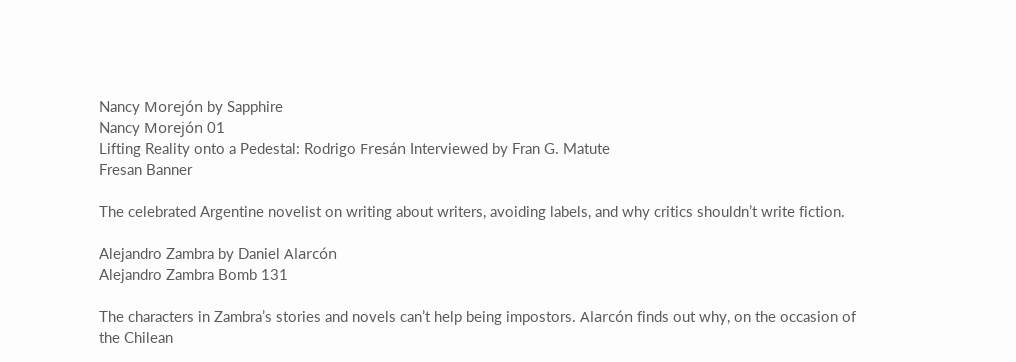Nancy Morejón by Sapphire
Nancy Morejón 01
Lifting Reality onto a Pedestal: Rodrigo Fresán Interviewed by Fran G. Matute
Fresan Banner

The celebrated Argentine novelist on writing about writers, avoiding labels, and why critics shouldn’t write fiction.

Alejandro Zambra by Daniel Alarcón
Alejandro Zambra Bomb 131

The characters in Zambra’s stories and novels can’t help being impostors. Alarcón finds out why, on the occasion of the Chilean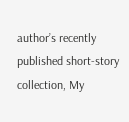author’s recently published short-story collection, My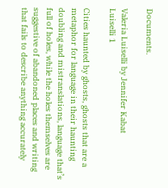Documents.

Valeria Luiselli by Jennifer Kabat
Luiselli 1

Cities haunted by ghosts, ghosts that are a metaphor for language in their haunting doubling and mistranslations, language that’s full of holes, while the holes themselves are suggestive of abandoned places and writing that fails to describe anything accurately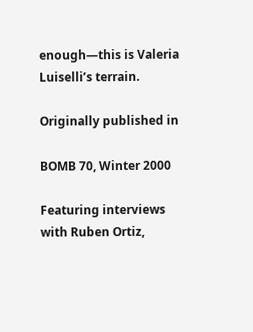enough—this is Valeria Luiselli’s terrain.

Originally published in

BOMB 70, Winter 2000

Featuring interviews with Ruben Ortiz,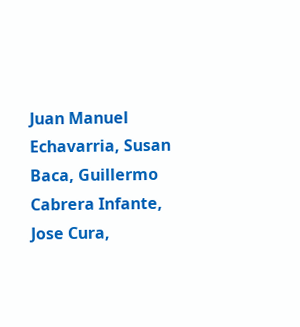Juan Manuel Echavarria, Susan Baca, Guillermo Cabrera Infante, Jose Cura,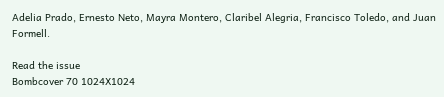Adelia Prado, Ernesto Neto, Mayra Montero, Claribel Alegria, Francisco Toledo, and Juan Formell.

Read the issue
Bombcover 70 1024X1024